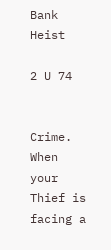Bank Heist

2 U 74


Crime. When your Thief is facing a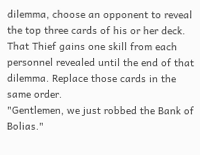dilemma, choose an opponent to reveal the top three cards of his or her deck. That Thief gains one skill from each personnel revealed until the end of that dilemma. Replace those cards in the same order.
"Gentlemen, we just robbed the Bank of Bolias."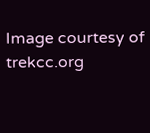Image courtesy of trekcc.org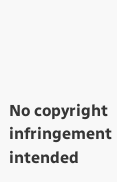No copyright infringement intended